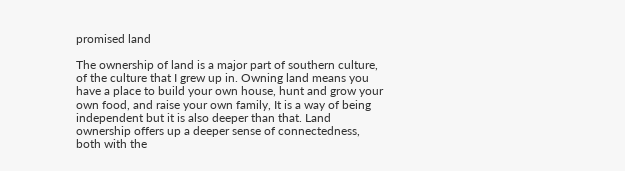promised land

The ownership of land is a major part of southern culture, of the culture that I grew up in. Owning land means you have a place to build your own house, hunt and grow your own food, and raise your own family, It is a way of being independent but it is also deeper than that. Land ownership offers up a deeper sense of connectedness, both with the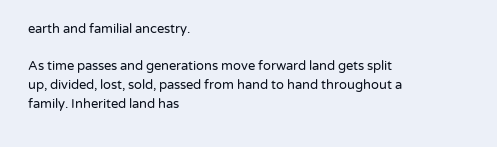earth and familial ancestry.

As time passes and generations move forward land gets split up, divided, lost, sold, passed from hand to hand throughout a family. Inherited land has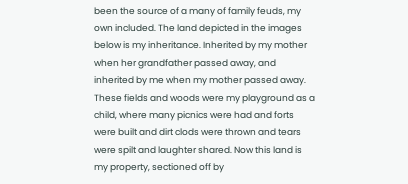been the source of a many of family feuds, my own included. The land depicted in the images below is my inheritance. Inherited by my mother when her grandfather passed away, and inherited by me when my mother passed away. These fields and woods were my playground as a child, where many picnics were had and forts were built and dirt clods were thrown and tears were spilt and laughter shared. Now this land is my property, sectioned off by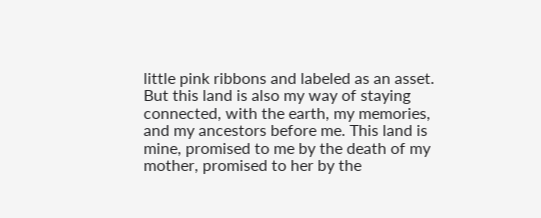little pink ribbons and labeled as an asset. But this land is also my way of staying connected, with the earth, my memories, and my ancestors before me. This land is mine, promised to me by the death of my mother, promised to her by the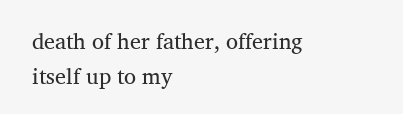death of her father, offering itself up to my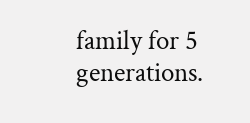family for 5 generations.